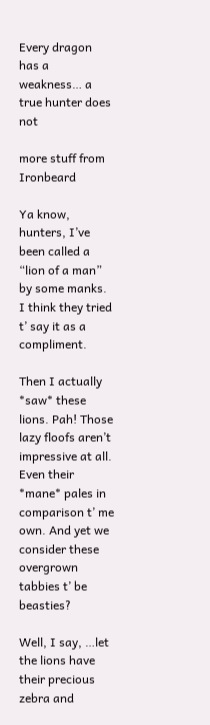Every dragon has a weakness… a true hunter does not

more stuff from Ironbeard

Ya know, hunters, I’ve been called a “lion of a man” by some manks. I think they tried t’ say it as a compliment.

Then I actually *saw* these lions. Pah! Those lazy floofs aren’t impressive at all. Even their *mane* pales in comparison t’ me own. And yet we consider these overgrown tabbies t’ be beasties?

Well, I say, …let the lions have their precious zebra and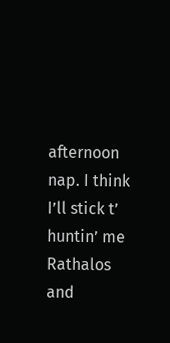afternoon nap. I think I’ll stick t’ huntin’ me Rathalos and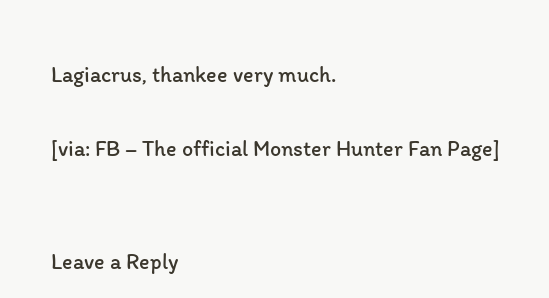Lagiacrus, thankee very much.

[via: FB – The official Monster Hunter Fan Page]


Leave a Reply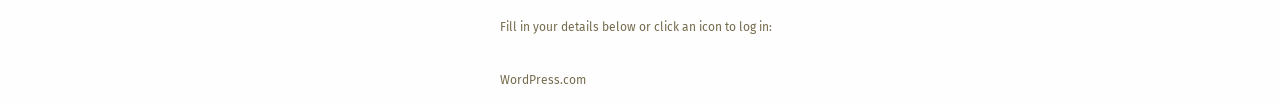Fill in your details below or click an icon to log in:

WordPress.com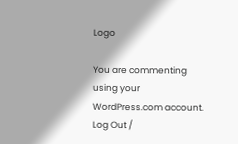Logo

You are commenting using your WordPress.com account. Log Out /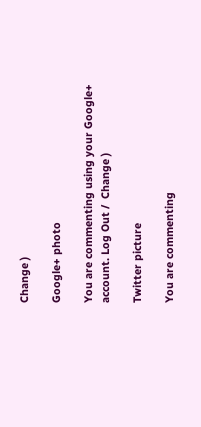Change )

Google+ photo

You are commenting using your Google+ account. Log Out /  Change )

Twitter picture

You are commenting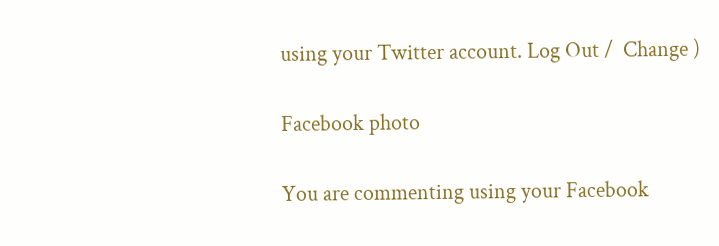using your Twitter account. Log Out /  Change )

Facebook photo

You are commenting using your Facebook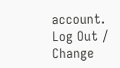account. Log Out /  Change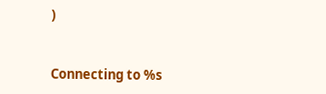)


Connecting to %s